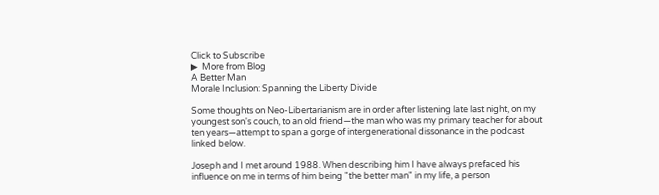Click to Subscribe
▶  More from Blog
A Better Man
Morale Inclusion: Spanning the Liberty Divide

Some thoughts on Neo-Libertarianism are in order after listening late last night, on my youngest son's couch, to an old friend—the man who was my primary teacher for about ten years—attempt to span a gorge of intergenerational dissonance in the podcast linked below.

Joseph and I met around 1988. When describing him I have always prefaced his influence on me in terms of him being "the better man" in my life, a person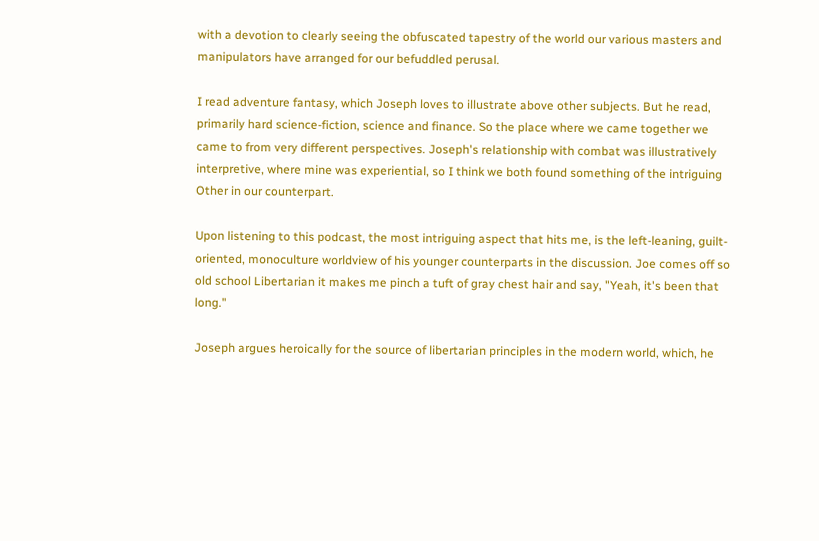with a devotion to clearly seeing the obfuscated tapestry of the world our various masters and manipulators have arranged for our befuddled perusal.

I read adventure fantasy, which Joseph loves to illustrate above other subjects. But he read, primarily hard science-fiction, science and finance. So the place where we came together we came to from very different perspectives. Joseph's relationship with combat was illustratively interpretive, where mine was experiential, so I think we both found something of the intriguing Other in our counterpart.

Upon listening to this podcast, the most intriguing aspect that hits me, is the left-leaning, guilt-oriented, monoculture worldview of his younger counterparts in the discussion. Joe comes off so old school Libertarian it makes me pinch a tuft of gray chest hair and say, "Yeah, it's been that long."

Joseph argues heroically for the source of libertarian principles in the modern world, which, he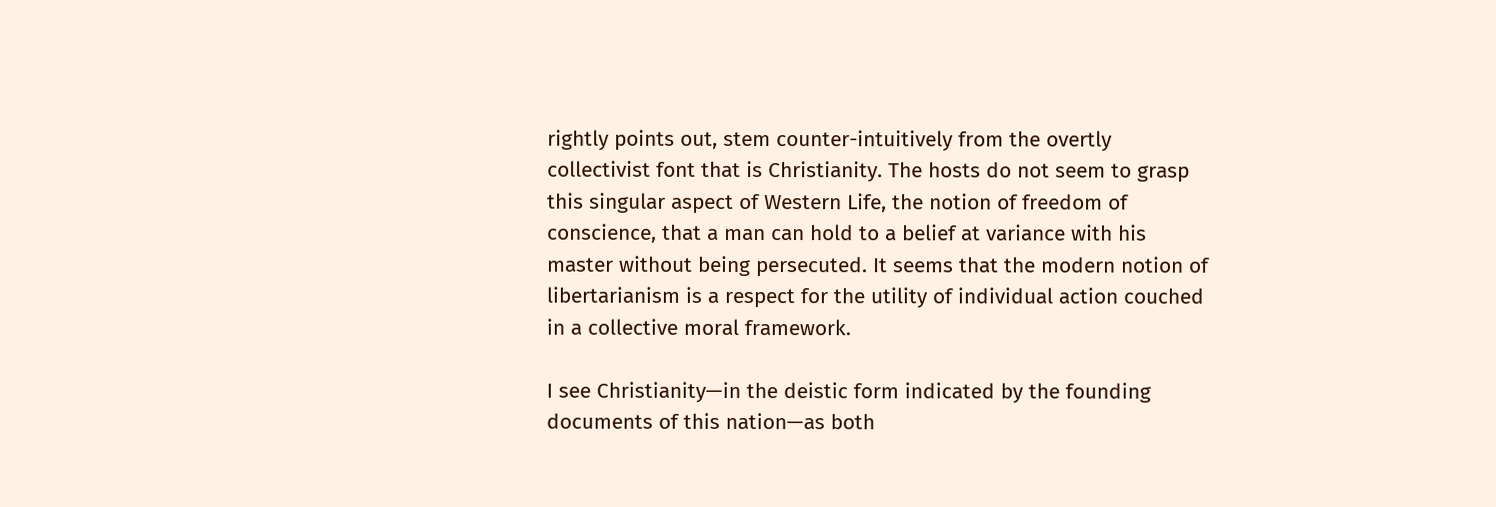rightly points out, stem counter-intuitively from the overtly collectivist font that is Christianity. The hosts do not seem to grasp this singular aspect of Western Life, the notion of freedom of conscience, that a man can hold to a belief at variance with his master without being persecuted. It seems that the modern notion of libertarianism is a respect for the utility of individual action couched in a collective moral framework.

I see Christianity—in the deistic form indicated by the founding documents of this nation—as both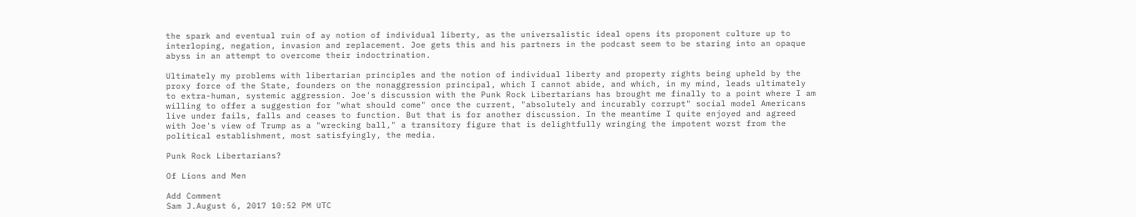the spark and eventual ruin of ay notion of individual liberty, as the universalistic ideal opens its proponent culture up to interloping, negation, invasion and replacement. Joe gets this and his partners in the podcast seem to be staring into an opaque abyss in an attempt to overcome their indoctrination.

Ultimately my problems with libertarian principles and the notion of individual liberty and property rights being upheld by the proxy force of the State, founders on the nonaggression principal, which I cannot abide, and which, in my mind, leads ultimately to extra-human, systemic aggression. Joe's discussion with the Punk Rock Libertarians has brought me finally to a point where I am willing to offer a suggestion for "what should come" once the current, "absolutely and incurably corrupt" social model Americans live under fails, falls and ceases to function. But that is for another discussion. In the meantime I quite enjoyed and agreed with Joe's view of Trump as a "wrecking ball," a transitory figure that is delightfully wringing the impotent worst from the political establishment, most satisfyingly, the media.

Punk Rock Libertarians?

Of Lions and Men

Add Comment
Sam J.August 6, 2017 10:52 PM UTC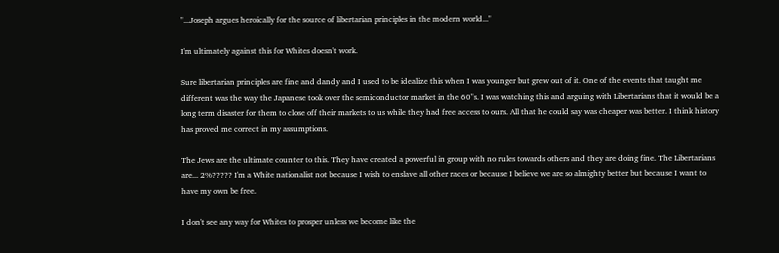"...Joseph argues heroically for the source of libertarian principles in the modern world..."

I'm ultimately against this for Whites doesn't work.

Sure libertarian principles are fine and dandy and I used to be idealize this when I was younger but grew out of it. One of the events that taught me different was the way the Japanese took over the semiconductor market in the 60"s. I was watching this and arguing with Libertarians that it would be a long term disaster for them to close off their markets to us while they had free access to ours. All that he could say was cheaper was better. I think history has proved me correct in my assumptions.

The Jews are the ultimate counter to this. They have created a powerful in group with no rules towards others and they are doing fine. The Libertarians are... 2%????? I'm a White nationalist not because I wish to enslave all other races or because I believe we are so almighty better but because I want to have my own be free.

I don't see any way for Whites to prosper unless we become like the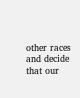other races and decide that our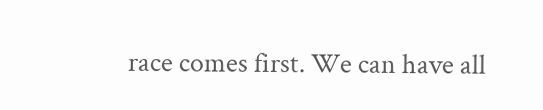race comes first. We can have all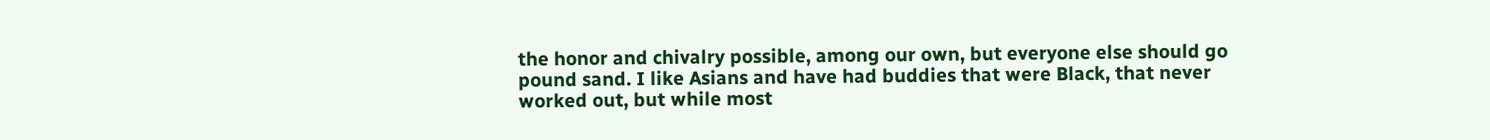the honor and chivalry possible, among our own, but everyone else should go pound sand. I like Asians and have had buddies that were Black, that never worked out, but while most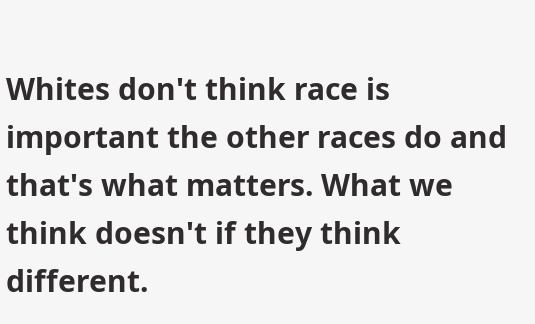Whites don't think race is important the other races do and that's what matters. What we think doesn't if they think different.